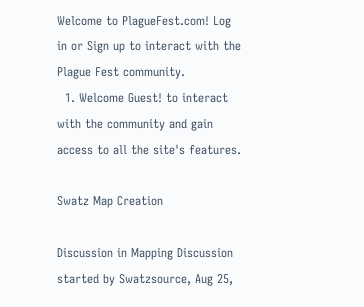Welcome to PlagueFest.com! Log in or Sign up to interact with the Plague Fest community.
  1. Welcome Guest! to interact with the community and gain access to all the site's features.

Swatz Map Creation

Discussion in Mapping Discussion started by Swatzsource, Aug 25,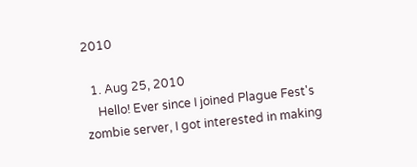2010

  1. Aug 25, 2010
    Hello! Ever since I joined Plague Fest's zombie server, I got interested in making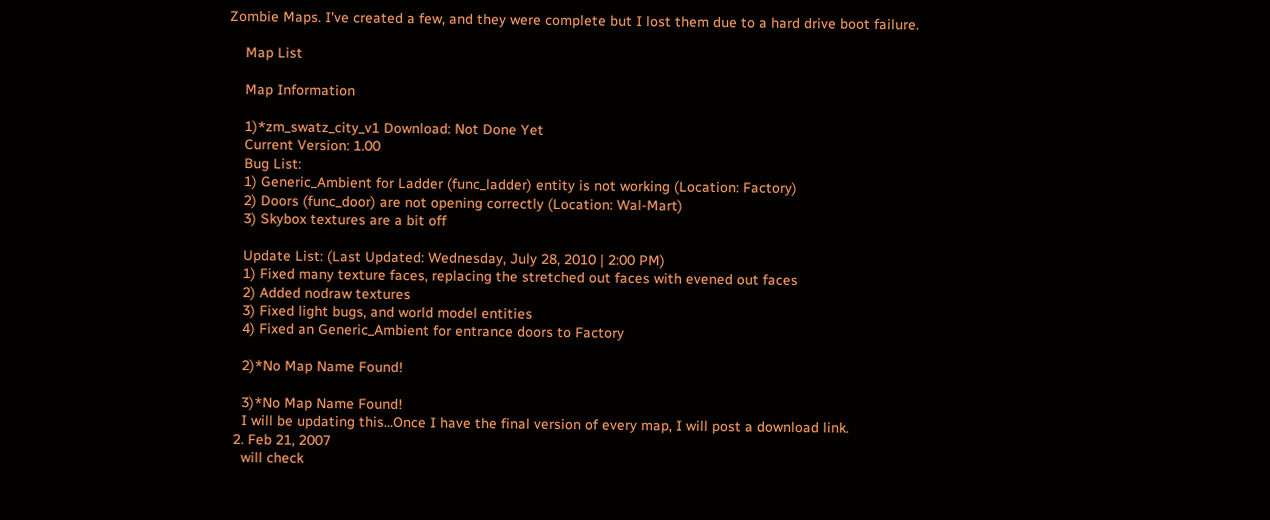Zombie Maps. I've created a few, and they were complete but I lost them due to a hard drive boot failure.

    Map List

    Map Information

    1)*zm_swatz_city_v1 Download: Not Done Yet
    Current Version: 1.00
    Bug List:
    1) Generic_Ambient for Ladder (func_ladder) entity is not working (Location: Factory)
    2) Doors (func_door) are not opening correctly (Location: Wal-Mart)
    3) Skybox textures are a bit off

    Update List: (Last Updated: Wednesday, July 28, 2010 | 2:00 PM)
    1) Fixed many texture faces, replacing the stretched out faces with evened out faces
    2) Added nodraw textures
    3) Fixed light bugs, and world model entities
    4) Fixed an Generic_Ambient for entrance doors to Factory

    2)*No Map Name Found!

    3)*No Map Name Found!
    I will be updating this...Once I have the final version of every map, I will post a download link.
  2. Feb 21, 2007
    will check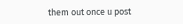them out once u post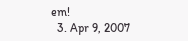em!
  3. Apr 9, 2007